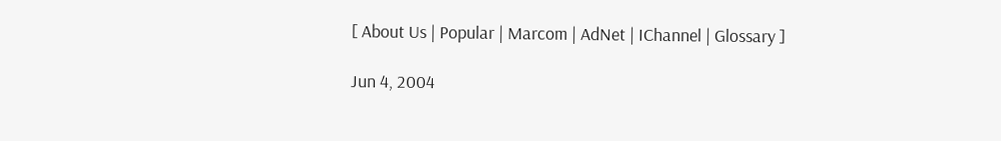[ About Us | Popular | Marcom | AdNet | IChannel | Glossary ]

Jun 4, 2004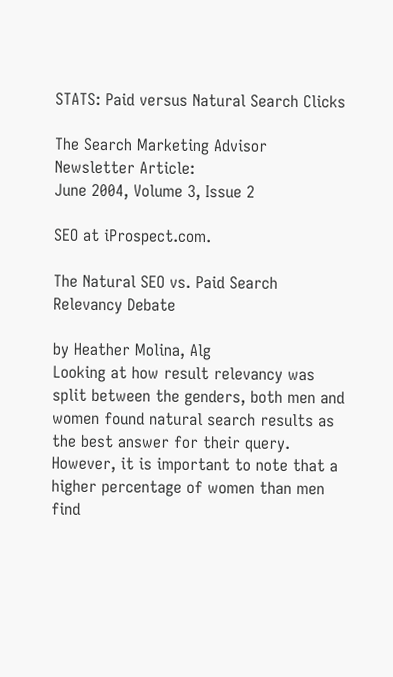STATS: Paid versus Natural Search Clicks

The Search Marketing Advisor Newsletter Article:
June 2004, Volume 3, Issue 2

SEO at iProspect.com.

The Natural SEO vs. Paid Search Relevancy Debate

by Heather Molina, Alg
Looking at how result relevancy was split between the genders, both men and women found natural search results as the best answer for their query. However, it is important to note that a higher percentage of women than men find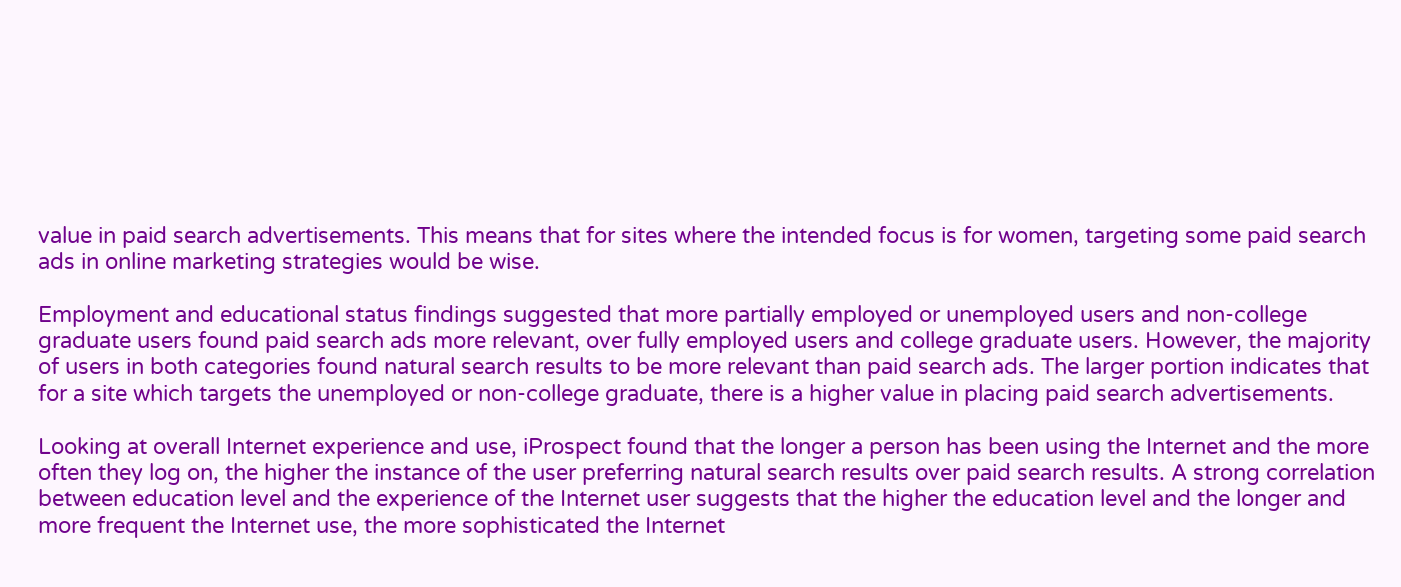value in paid search advertisements. This means that for sites where the intended focus is for women, targeting some paid search ads in online marketing strategies would be wise.

Employment and educational status findings suggested that more partially employed or unemployed users and non-college graduate users found paid search ads more relevant, over fully employed users and college graduate users. However, the majority of users in both categories found natural search results to be more relevant than paid search ads. The larger portion indicates that for a site which targets the unemployed or non-college graduate, there is a higher value in placing paid search advertisements.

Looking at overall Internet experience and use, iProspect found that the longer a person has been using the Internet and the more often they log on, the higher the instance of the user preferring natural search results over paid search results. A strong correlation between education level and the experience of the Internet user suggests that the higher the education level and the longer and more frequent the Internet use, the more sophisticated the Internet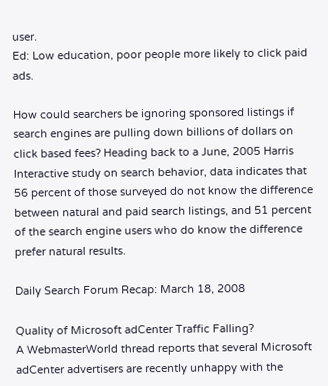user.
Ed: Low education, poor people more likely to click paid ads.

How could searchers be ignoring sponsored listings if search engines are pulling down billions of dollars on click based fees? Heading back to a June, 2005 Harris Interactive study on search behavior, data indicates that  56 percent of those surveyed do not know the difference between natural and paid search listings, and 51 percent of the search engine users who do know the difference prefer natural results.

Daily Search Forum Recap: March 18, 2008

Quality of Microsoft adCenter Traffic Falling?
A WebmasterWorld thread reports that several Microsoft adCenter advertisers are recently unhappy with the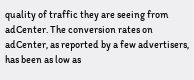quality of traffic they are seeing from adCenter. The conversion rates on adCenter, as reported by a few advertisers, has been as low as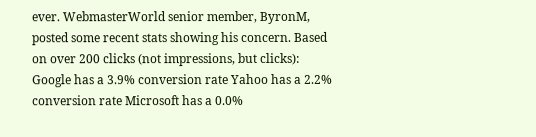ever. WebmasterWorld senior member, ByronM, posted some recent stats showing his concern. Based on over 200 clicks (not impressions, but clicks): Google has a 3.9% conversion rate Yahoo has a 2.2% conversion rate Microsoft has a 0.0%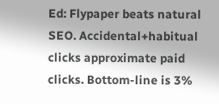Ed: Flypaper beats natural SEO. Accidental+habitual clicks approximate paid clicks. Bottom-line is 3%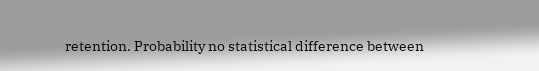retention. Probability no statistical difference between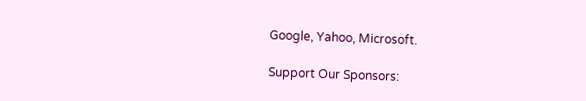Google, Yahoo, Microsoft.

Support Our Sponsors: